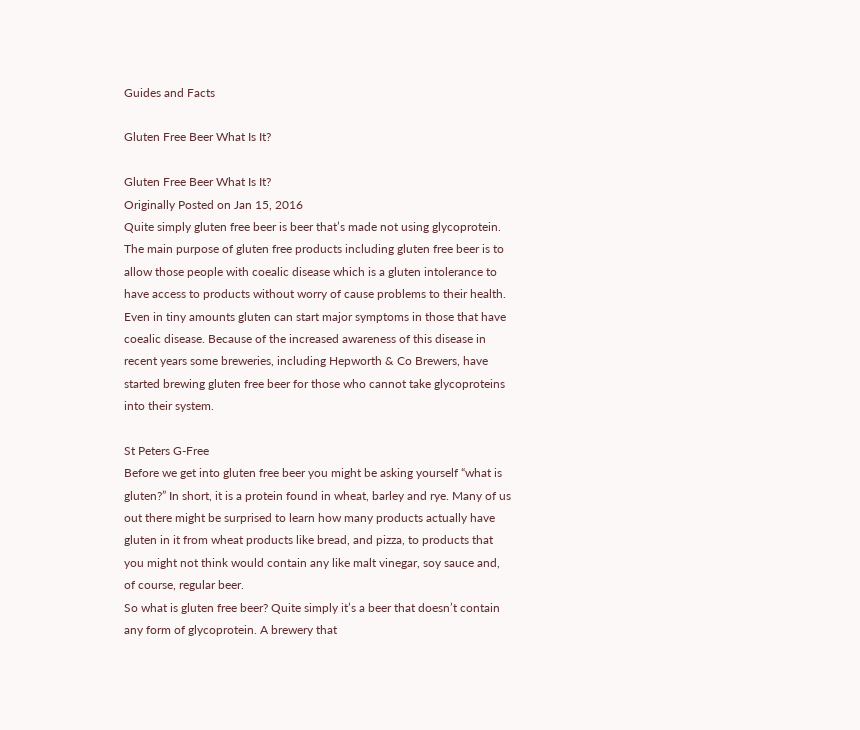Guides and Facts

Gluten Free Beer What Is It?

Gluten Free Beer What Is It?
Originally Posted on Jan 15, 2016
Quite simply gluten free beer is beer that’s made not using glycoprotein. The main purpose of gluten free products including gluten free beer is to allow those people with coealic disease which is a gluten intolerance to have access to products without worry of cause problems to their health. Even in tiny amounts gluten can start major symptoms in those that have coealic disease. Because of the increased awareness of this disease in recent years some breweries, including Hepworth & Co Brewers, have started brewing gluten free beer for those who cannot take glycoproteins into their system.

St Peters G-Free
Before we get into gluten free beer you might be asking yourself “what is gluten?” In short, it is a protein found in wheat, barley and rye. Many of us out there might be surprised to learn how many products actually have gluten in it from wheat products like bread, and pizza, to products that you might not think would contain any like malt vinegar, soy sauce and, of course, regular beer.
So what is gluten free beer? Quite simply it’s a beer that doesn’t contain any form of glycoprotein. A brewery that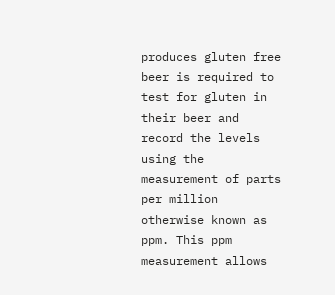produces gluten free beer is required to test for gluten in their beer and record the levels using the measurement of parts per million otherwise known as ppm. This ppm measurement allows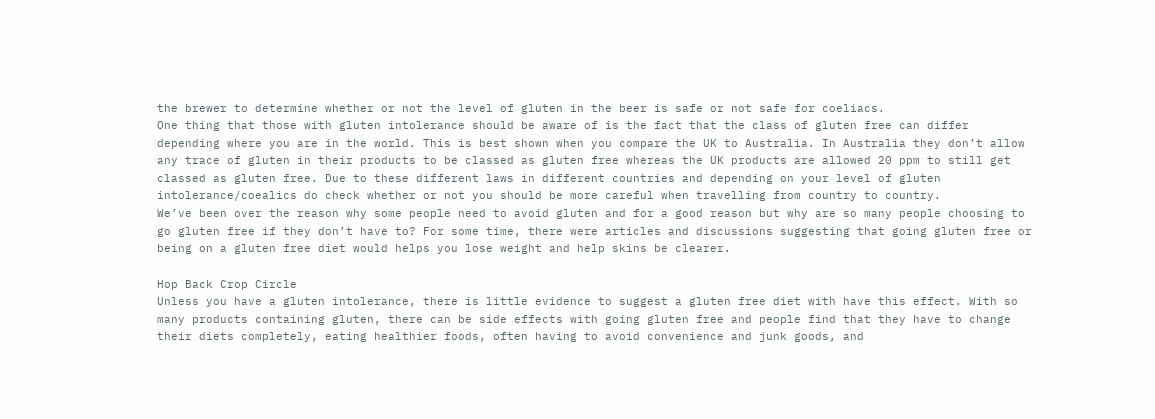the brewer to determine whether or not the level of gluten in the beer is safe or not safe for coeliacs.
One thing that those with gluten intolerance should be aware of is the fact that the class of gluten free can differ depending where you are in the world. This is best shown when you compare the UK to Australia. In Australia they don’t allow any trace of gluten in their products to be classed as gluten free whereas the UK products are allowed 20 ppm to still get classed as gluten free. Due to these different laws in different countries and depending on your level of gluten intolerance/coealics do check whether or not you should be more careful when travelling from country to country.
We’ve been over the reason why some people need to avoid gluten and for a good reason but why are so many people choosing to go gluten free if they don’t have to? For some time, there were articles and discussions suggesting that going gluten free or being on a gluten free diet would helps you lose weight and help skins be clearer.

Hop Back Crop Circle
Unless you have a gluten intolerance, there is little evidence to suggest a gluten free diet with have this effect. With so many products containing gluten, there can be side effects with going gluten free and people find that they have to change their diets completely, eating healthier foods, often having to avoid convenience and junk goods, and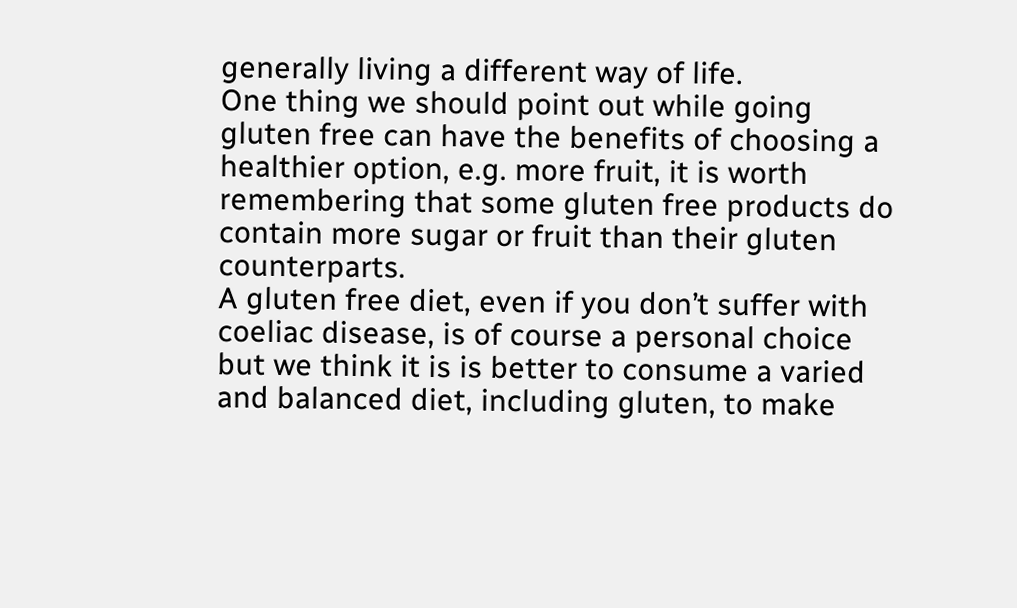generally living a different way of life.
One thing we should point out while going gluten free can have the benefits of choosing a healthier option, e.g. more fruit, it is worth remembering that some gluten free products do contain more sugar or fruit than their gluten counterparts.
A gluten free diet, even if you don’t suffer with coeliac disease, is of course a personal choice but we think it is is better to consume a varied and balanced diet, including gluten, to make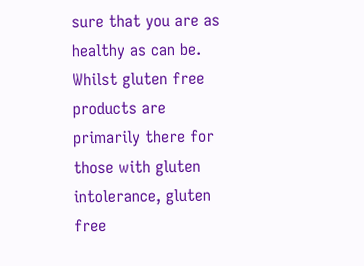sure that you are as healthy as can be. Whilst gluten free products are primarily there for those with gluten intolerance, gluten free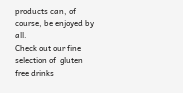products can, of course, be enjoyed by all.
Check out our fine selection of  gluten free drinks